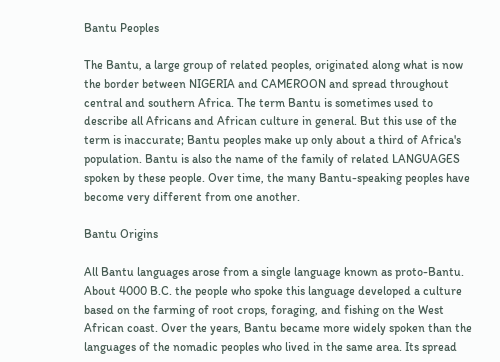Bantu Peoples

The Bantu, a large group of related peoples, originated along what is now the border between NIGERIA and CAMEROON and spread throughout central and southern Africa. The term Bantu is sometimes used to describe all Africans and African culture in general. But this use of the term is inaccurate; Bantu peoples make up only about a third of Africa's population. Bantu is also the name of the family of related LANGUAGES spoken by these people. Over time, the many Bantu-speaking peoples have become very different from one another.

Bantu Origins

All Bantu languages arose from a single language known as proto-Bantu. About 4000 B.C. the people who spoke this language developed a culture based on the farming of root crops, foraging, and fishing on the West African coast. Over the years, Bantu became more widely spoken than the languages of the nomadic peoples who lived in the same area. Its spread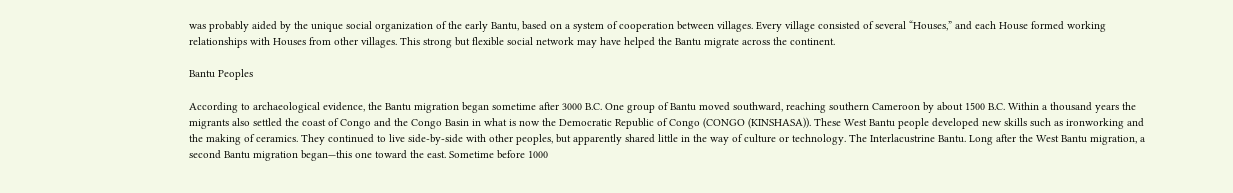was probably aided by the unique social organization of the early Bantu, based on a system of cooperation between villages. Every village consisted of several “Houses,” and each House formed working relationships with Houses from other villages. This strong but flexible social network may have helped the Bantu migrate across the continent.

Bantu Peoples

According to archaeological evidence, the Bantu migration began sometime after 3000 B.C. One group of Bantu moved southward, reaching southern Cameroon by about 1500 B.C. Within a thousand years the migrants also settled the coast of Congo and the Congo Basin in what is now the Democratic Republic of Congo (CONGO (KINSHASA)). These West Bantu people developed new skills such as ironworking and the making of ceramics. They continued to live side-by-side with other peoples, but apparently shared little in the way of culture or technology. The Interlacustrine Bantu. Long after the West Bantu migration, a second Bantu migration began—this one toward the east. Sometime before 1000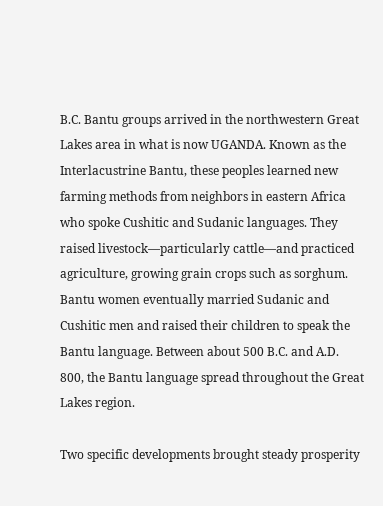B.C. Bantu groups arrived in the northwestern Great Lakes area in what is now UGANDA. Known as the Interlacustrine Bantu, these peoples learned new farming methods from neighbors in eastern Africa who spoke Cushitic and Sudanic languages. They raised livestock—particularly cattle—and practiced agriculture, growing grain crops such as sorghum. Bantu women eventually married Sudanic and Cushitic men and raised their children to speak the Bantu language. Between about 500 B.C. and A.D. 800, the Bantu language spread throughout the Great Lakes region.

Two specific developments brought steady prosperity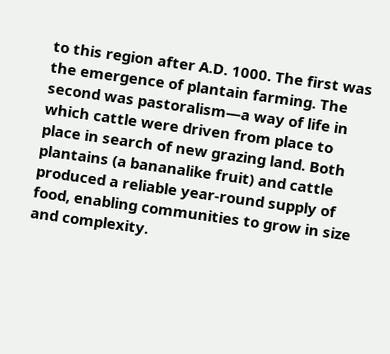to this region after A.D. 1000. The first was the emergence of plantain farming. The second was pastoralism—a way of life in which cattle were driven from place to place in search of new grazing land. Both plantains (a bananalike fruit) and cattle produced a reliable year-round supply of food, enabling communities to grow in size and complexity.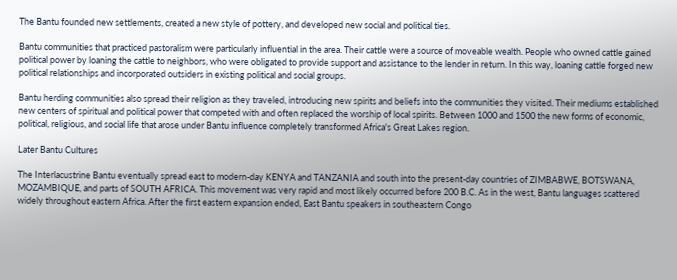The Bantu founded new settlements, created a new style of pottery, and developed new social and political ties.

Bantu communities that practiced pastoralism were particularly influential in the area. Their cattle were a source of moveable wealth. People who owned cattle gained political power by loaning the cattle to neighbors, who were obligated to provide support and assistance to the lender in return. In this way, loaning cattle forged new political relationships and incorporated outsiders in existing political and social groups.

Bantu herding communities also spread their religion as they traveled, introducing new spirits and beliefs into the communities they visited. Their mediums established new centers of spiritual and political power that competed with and often replaced the worship of local spirits. Between 1000 and 1500 the new forms of economic, political, religious, and social life that arose under Bantu influence completely transformed Africa's Great Lakes region.

Later Bantu Cultures

The Interlacustrine Bantu eventually spread east to modern-day KENYA and TANZANIA and south into the present-day countries of ZIMBABWE, BOTSWANA, MOZAMBIQUE, and parts of SOUTH AFRICA. This movement was very rapid and most likely occurred before 200 B.C. As in the west, Bantu languages scattered widely throughout eastern Africa. After the first eastern expansion ended, East Bantu speakers in southeastern Congo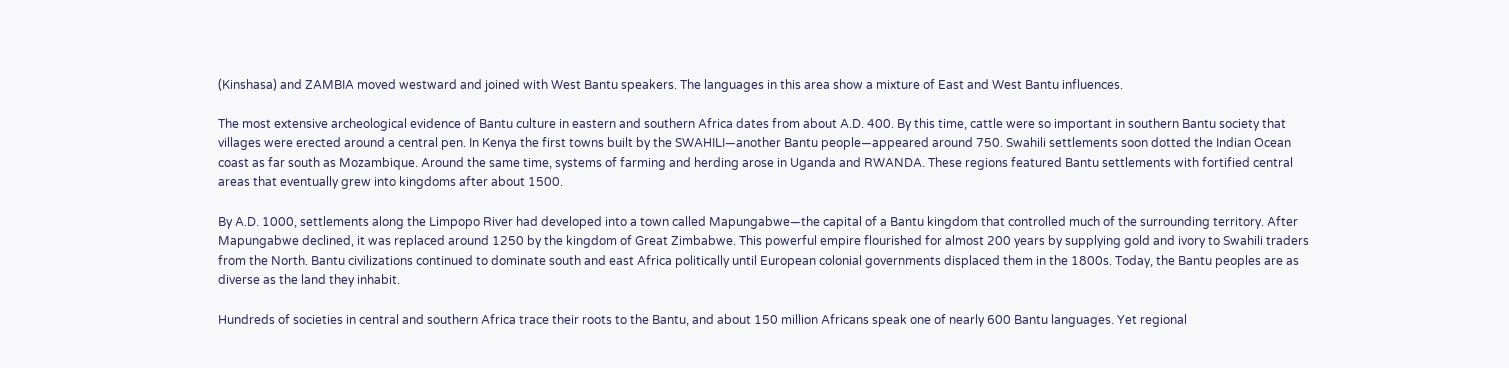(Kinshasa) and ZAMBIA moved westward and joined with West Bantu speakers. The languages in this area show a mixture of East and West Bantu influences.

The most extensive archeological evidence of Bantu culture in eastern and southern Africa dates from about A.D. 400. By this time, cattle were so important in southern Bantu society that villages were erected around a central pen. In Kenya the first towns built by the SWAHILI—another Bantu people—appeared around 750. Swahili settlements soon dotted the Indian Ocean coast as far south as Mozambique. Around the same time, systems of farming and herding arose in Uganda and RWANDA. These regions featured Bantu settlements with fortified central areas that eventually grew into kingdoms after about 1500.

By A.D. 1000, settlements along the Limpopo River had developed into a town called Mapungabwe—the capital of a Bantu kingdom that controlled much of the surrounding territory. After Mapungabwe declined, it was replaced around 1250 by the kingdom of Great Zimbabwe. This powerful empire flourished for almost 200 years by supplying gold and ivory to Swahili traders from the North. Bantu civilizations continued to dominate south and east Africa politically until European colonial governments displaced them in the 1800s. Today, the Bantu peoples are as diverse as the land they inhabit.

Hundreds of societies in central and southern Africa trace their roots to the Bantu, and about 150 million Africans speak one of nearly 600 Bantu languages. Yet regional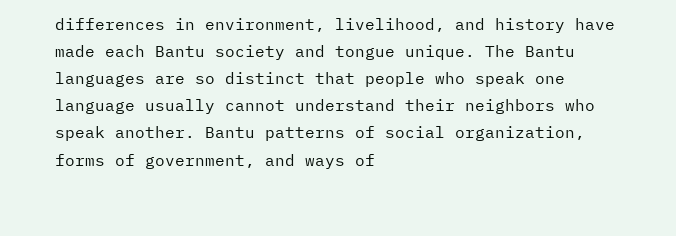differences in environment, livelihood, and history have made each Bantu society and tongue unique. The Bantu languages are so distinct that people who speak one language usually cannot understand their neighbors who speak another. Bantu patterns of social organization, forms of government, and ways of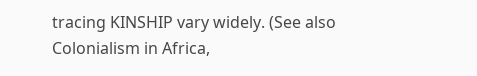tracing KINSHIP vary widely. (See also Colonialism in Africa,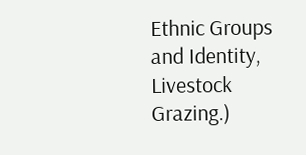Ethnic Groups and Identity, Livestock Grazing.)